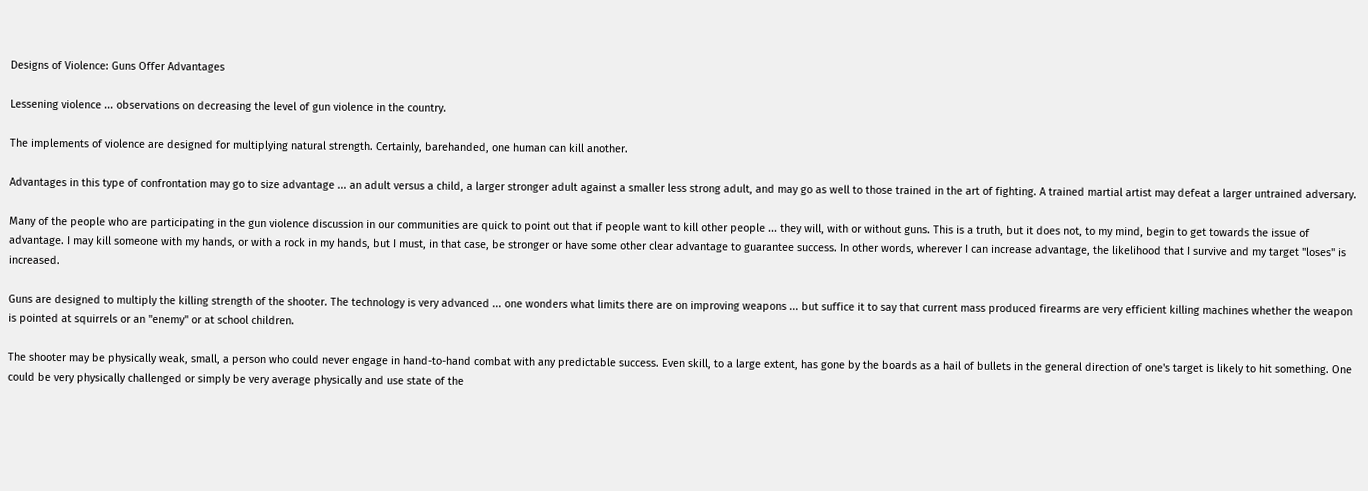Designs of Violence: Guns Offer Advantages

Lessening violence ... observations on decreasing the level of gun violence in the country.

The implements of violence are designed for multiplying natural strength. Certainly, barehanded, one human can kill another.

Advantages in this type of confrontation may go to size advantage ... an adult versus a child, a larger stronger adult against a smaller less strong adult, and may go as well to those trained in the art of fighting. A trained martial artist may defeat a larger untrained adversary.

Many of the people who are participating in the gun violence discussion in our communities are quick to point out that if people want to kill other people ... they will, with or without guns. This is a truth, but it does not, to my mind, begin to get towards the issue of advantage. I may kill someone with my hands, or with a rock in my hands, but I must, in that case, be stronger or have some other clear advantage to guarantee success. In other words, wherever I can increase advantage, the likelihood that I survive and my target "loses" is increased.

Guns are designed to multiply the killing strength of the shooter. The technology is very advanced ... one wonders what limits there are on improving weapons ... but suffice it to say that current mass produced firearms are very efficient killing machines whether the weapon is pointed at squirrels or an "enemy" or at school children.

The shooter may be physically weak, small, a person who could never engage in hand-to-hand combat with any predictable success. Even skill, to a large extent, has gone by the boards as a hail of bullets in the general direction of one's target is likely to hit something. One could be very physically challenged or simply be very average physically and use state of the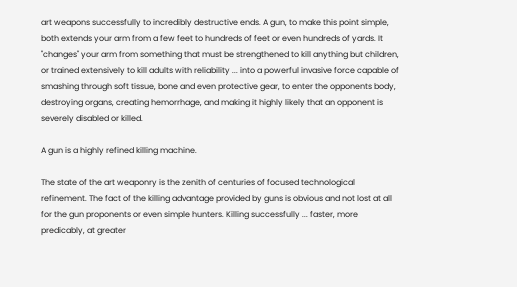art weapons successfully to incredibly destructive ends. A gun, to make this point simple, both extends your arm from a few feet to hundreds of feet or even hundreds of yards. It "changes" your arm from something that must be strengthened to kill anything but children, or trained extensively to kill adults with reliability ... into a powerful invasive force capable of smashing through soft tissue, bone and even protective gear, to enter the opponents body, destroying organs, creating hemorrhage, and making it highly likely that an opponent is severely disabled or killed.

A gun is a highly refined killing machine.

The state of the art weaponry is the zenith of centuries of focused technological refinement. The fact of the killing advantage provided by guns is obvious and not lost at all for the gun proponents or even simple hunters. Killing successfully ... faster, more predicably, at greater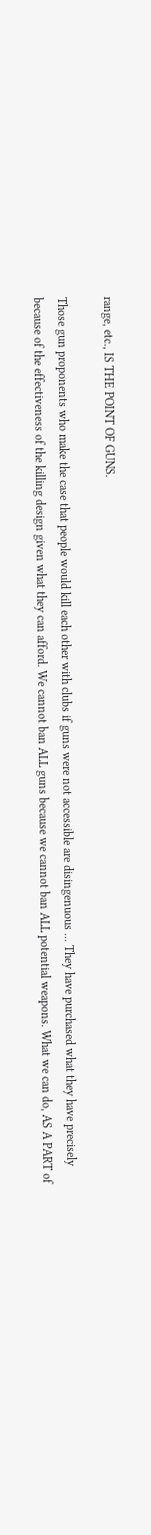range, etc., IS THE POINT OF GUNS.

Those gun proponents who make the case that people would kill each other with clubs if guns were not accessible are disingenuous ... They have purchased what they have precisely because of the effectiveness of the killing design given what they can afford. We cannot ban ALL guns because we cannot ban ALL potential weapons. What we can do, AS A PART of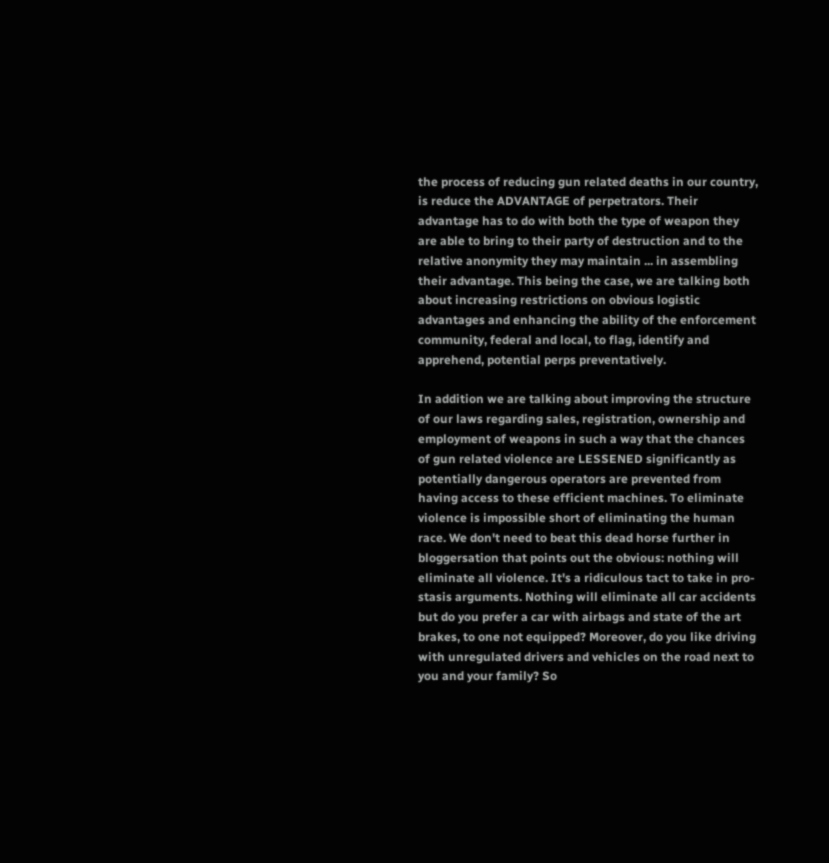the process of reducing gun related deaths in our country, is reduce the ADVANTAGE of perpetrators. Their advantage has to do with both the type of weapon they are able to bring to their party of destruction and to the relative anonymity they may maintain ... in assembling their advantage. This being the case, we are talking both about increasing restrictions on obvious logistic advantages and enhancing the ability of the enforcement community, federal and local, to flag, identify and apprehend, potential perps preventatively.

In addition we are talking about improving the structure of our laws regarding sales, registration, ownership and employment of weapons in such a way that the chances of gun related violence are LESSENED significantly as potentially dangerous operators are prevented from having access to these efficient machines. To eliminate violence is impossible short of eliminating the human race. We don't need to beat this dead horse further in bloggersation that points out the obvious: nothing will eliminate all violence. It's a ridiculous tact to take in pro-stasis arguments. Nothing will eliminate all car accidents but do you prefer a car with airbags and state of the art brakes, to one not equipped? Moreover, do you like driving with unregulated drivers and vehicles on the road next to you and your family? So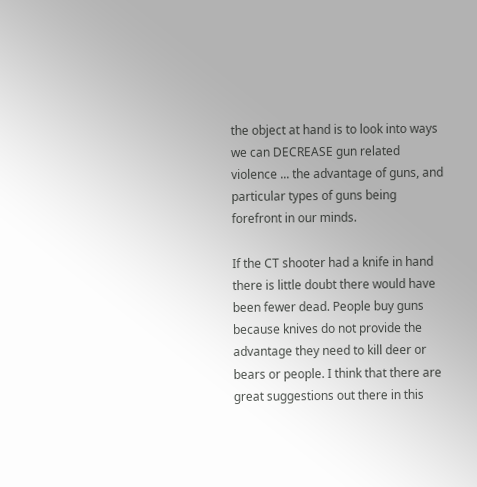the object at hand is to look into ways we can DECREASE gun related violence ... the advantage of guns, and particular types of guns being forefront in our minds.

If the CT shooter had a knife in hand there is little doubt there would have been fewer dead. People buy guns because knives do not provide the advantage they need to kill deer or bears or people. I think that there are great suggestions out there in this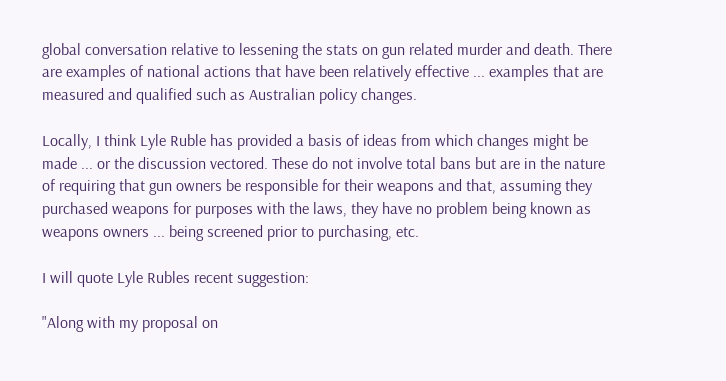global conversation relative to lessening the stats on gun related murder and death. There are examples of national actions that have been relatively effective ... examples that are measured and qualified such as Australian policy changes.

Locally, I think Lyle Ruble has provided a basis of ideas from which changes might be made ... or the discussion vectored. These do not involve total bans but are in the nature of requiring that gun owners be responsible for their weapons and that, assuming they purchased weapons for purposes with the laws, they have no problem being known as weapons owners ... being screened prior to purchasing, etc.

I will quote Lyle Rubles recent suggestion:

"Along with my proposal on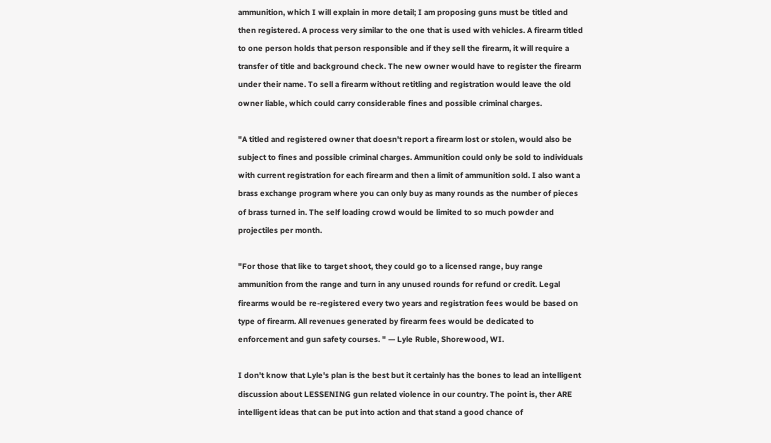ammunition, which I will explain in more detail; I am proposing guns must be titled and then registered. A process very similar to the one that is used with vehicles. A firearm titled to one person holds that person responsible and if they sell the firearm, it will require a transfer of title and background check. The new owner would have to register the firearm under their name. To sell a firearm without retitling and registration would leave the old owner liable, which could carry considerable fines and possible criminal charges.

"A titled and registered owner that doesn't report a firearm lost or stolen, would also be subject to fines and possible criminal charges. Ammunition could only be sold to individuals with current registration for each firearm and then a limit of ammunition sold. I also want a brass exchange program where you can only buy as many rounds as the number of pieces of brass turned in. The self loading crowd would be limited to so much powder and projectiles per month.

"For those that like to target shoot, they could go to a licensed range, buy range ammunition from the range and turn in any unused rounds for refund or credit. Legal firearms would be re-registered every two years and registration fees would be based on type of firearm. All revenues generated by firearm fees would be dedicated to enforcement and gun safety courses. " — Lyle Ruble, Shorewood, WI.

I don't know that Lyle's plan is the best but it certainly has the bones to lead an intelligent discussion about LESSENING gun related violence in our country. The point is, ther ARE intelligent ideas that can be put into action and that stand a good chance of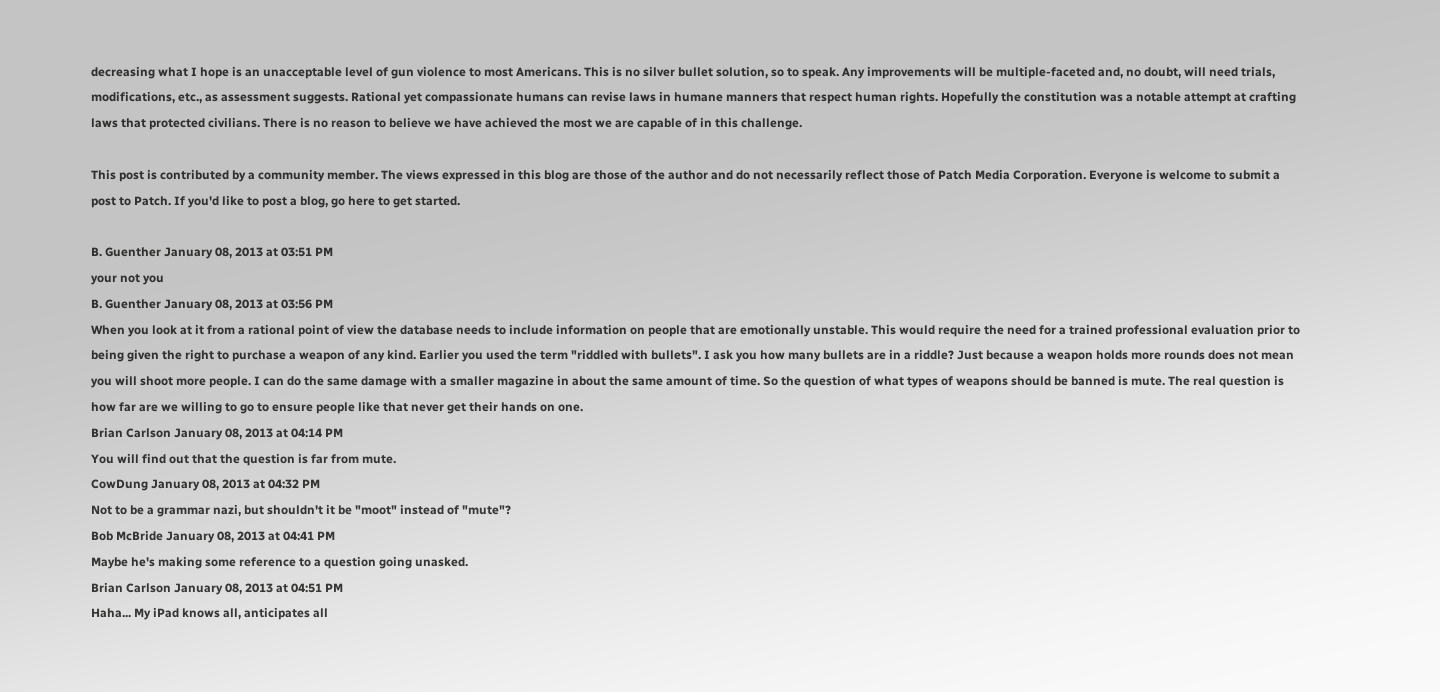decreasing what I hope is an unacceptable level of gun violence to most Americans. This is no silver bullet solution, so to speak. Any improvements will be multiple-faceted and, no doubt, will need trials, modifications, etc., as assessment suggests. Rational yet compassionate humans can revise laws in humane manners that respect human rights. Hopefully the constitution was a notable attempt at crafting laws that protected civilians. There is no reason to believe we have achieved the most we are capable of in this challenge.

This post is contributed by a community member. The views expressed in this blog are those of the author and do not necessarily reflect those of Patch Media Corporation. Everyone is welcome to submit a post to Patch. If you'd like to post a blog, go here to get started.

B. Guenther January 08, 2013 at 03:51 PM
your not you
B. Guenther January 08, 2013 at 03:56 PM
When you look at it from a rational point of view the database needs to include information on people that are emotionally unstable. This would require the need for a trained professional evaluation prior to being given the right to purchase a weapon of any kind. Earlier you used the term "riddled with bullets". I ask you how many bullets are in a riddle? Just because a weapon holds more rounds does not mean you will shoot more people. I can do the same damage with a smaller magazine in about the same amount of time. So the question of what types of weapons should be banned is mute. The real question is how far are we willing to go to ensure people like that never get their hands on one.
Brian Carlson January 08, 2013 at 04:14 PM
You will find out that the question is far from mute.
CowDung January 08, 2013 at 04:32 PM
Not to be a grammar nazi, but shouldn't it be "moot" instead of "mute"?
Bob McBride January 08, 2013 at 04:41 PM
Maybe he's making some reference to a question going unasked.
Brian Carlson January 08, 2013 at 04:51 PM
Haha... My iPad knows all, anticipates all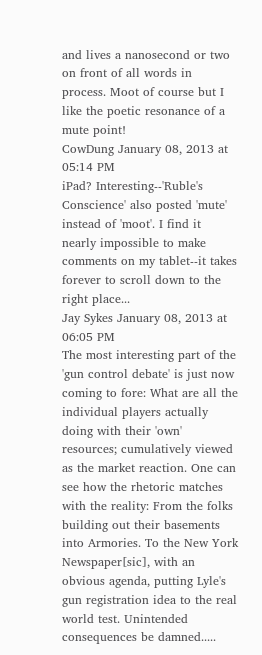and lives a nanosecond or two on front of all words in process. Moot of course but I like the poetic resonance of a mute point!
CowDung January 08, 2013 at 05:14 PM
iPad? Interesting--'Ruble's Conscience' also posted 'mute' instead of 'moot'. I find it nearly impossible to make comments on my tablet--it takes forever to scroll down to the right place...
Jay Sykes January 08, 2013 at 06:05 PM
The most interesting part of the 'gun control debate' is just now coming to fore: What are all the individual players actually doing with their 'own' resources; cumulatively viewed as the market reaction. One can see how the rhetoric matches with the reality: From the folks building out their basements into Armories. To the New York Newspaper[sic], with an obvious agenda, putting Lyle's gun registration idea to the real world test. Unintended consequences be damned.....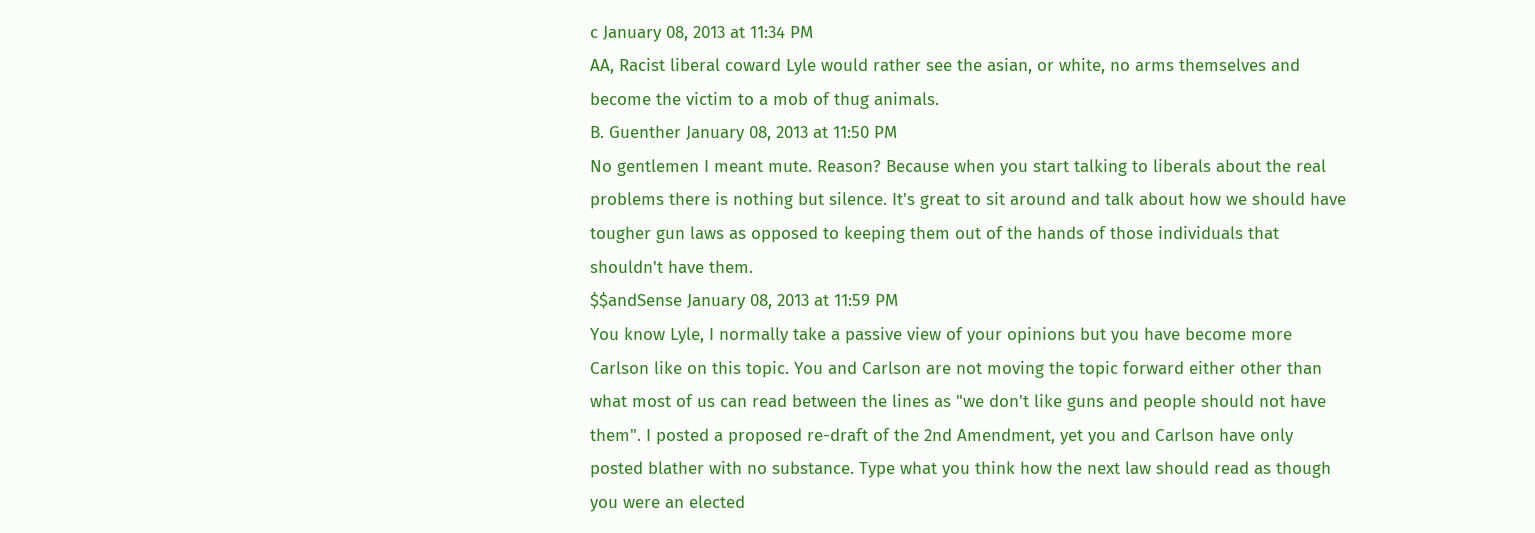c January 08, 2013 at 11:34 PM
AA, Racist liberal coward Lyle would rather see the asian, or white, no arms themselves and become the victim to a mob of thug animals.
B. Guenther January 08, 2013 at 11:50 PM
No gentlemen I meant mute. Reason? Because when you start talking to liberals about the real problems there is nothing but silence. It's great to sit around and talk about how we should have tougher gun laws as opposed to keeping them out of the hands of those individuals that shouldn't have them.
$$andSense January 08, 2013 at 11:59 PM
You know Lyle, I normally take a passive view of your opinions but you have become more Carlson like on this topic. You and Carlson are not moving the topic forward either other than what most of us can read between the lines as "we don't like guns and people should not have them". I posted a proposed re-draft of the 2nd Amendment, yet you and Carlson have only posted blather with no substance. Type what you think how the next law should read as though you were an elected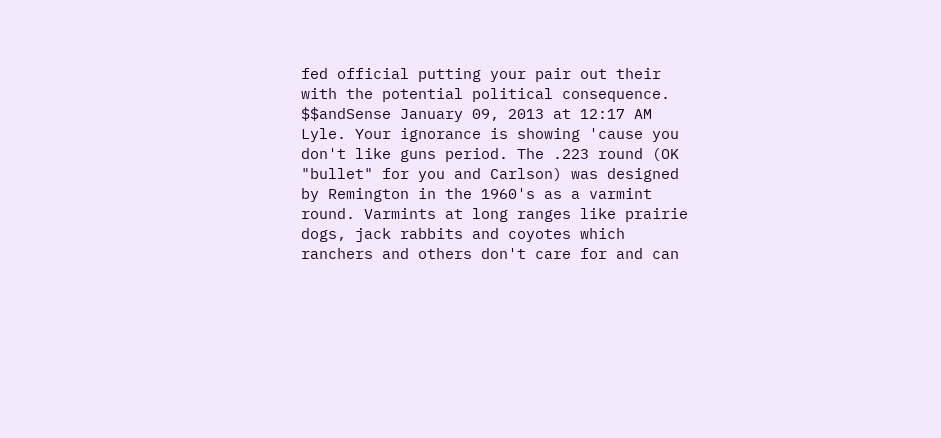fed official putting your pair out their with the potential political consequence.
$$andSense January 09, 2013 at 12:17 AM
Lyle. Your ignorance is showing 'cause you don't like guns period. The .223 round (OK "bullet" for you and Carlson) was designed by Remington in the 1960's as a varmint round. Varmints at long ranges like prairie dogs, jack rabbits and coyotes which ranchers and others don't care for and can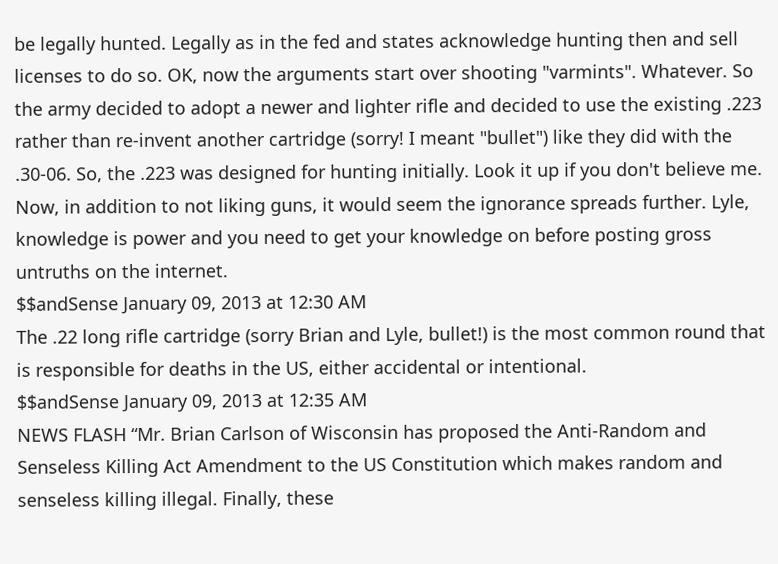be legally hunted. Legally as in the fed and states acknowledge hunting then and sell licenses to do so. OK, now the arguments start over shooting "varmints". Whatever. So the army decided to adopt a newer and lighter rifle and decided to use the existing .223 rather than re-invent another cartridge (sorry! I meant "bullet") like they did with the .30-06. So, the .223 was designed for hunting initially. Look it up if you don't believe me. Now, in addition to not liking guns, it would seem the ignorance spreads further. Lyle, knowledge is power and you need to get your knowledge on before posting gross untruths on the internet.
$$andSense January 09, 2013 at 12:30 AM
The .22 long rifle cartridge (sorry Brian and Lyle, bullet!) is the most common round that is responsible for deaths in the US, either accidental or intentional.
$$andSense January 09, 2013 at 12:35 AM
NEWS FLASH “Mr. Brian Carlson of Wisconsin has proposed the Anti-Random and Senseless Killing Act Amendment to the US Constitution which makes random and senseless killing illegal. Finally, these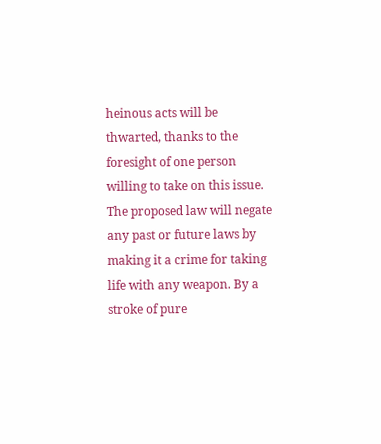heinous acts will be thwarted, thanks to the foresight of one person willing to take on this issue. The proposed law will negate any past or future laws by making it a crime for taking life with any weapon. By a stroke of pure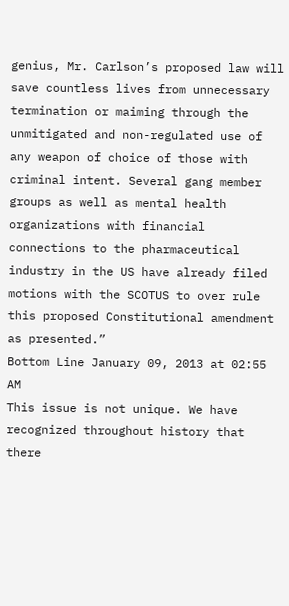genius, Mr. Carlson’s proposed law will save countless lives from unnecessary termination or maiming through the unmitigated and non-regulated use of any weapon of choice of those with criminal intent. Several gang member groups as well as mental health organizations with financial connections to the pharmaceutical industry in the US have already filed motions with the SCOTUS to over rule this proposed Constitutional amendment as presented.”
Bottom Line January 09, 2013 at 02:55 AM
This issue is not unique. We have recognized throughout history that there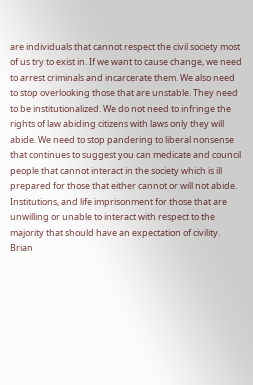are individuals that cannot respect the civil society most of us try to exist in. If we want to cause change, we need to arrest criminals and incarcerate them. We also need to stop overlooking those that are unstable. They need to be institutionalized. We do not need to infringe the rights of law abiding citizens with laws only they will abide. We need to stop pandering to liberal nonsense that continues to suggest you can medicate and council people that cannot interact in the society which is ill prepared for those that either cannot or will not abide. Institutions, and life imprisonment for those that are unwilling or unable to interact with respect to the majority that should have an expectation of civility.
Brian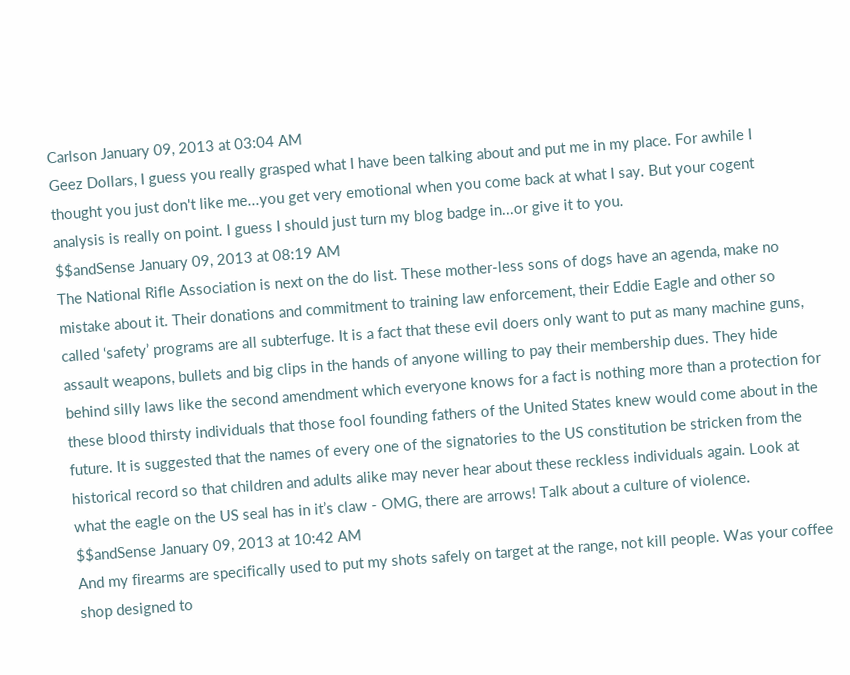Carlson January 09, 2013 at 03:04 AM
Geez Dollars, I guess you really grasped what I have been talking about and put me in my place. For awhile I thought you just don't like me...you get very emotional when you come back at what I say. But your cogent analysis is really on point. I guess I should just turn my blog badge in...or give it to you.
$$andSense January 09, 2013 at 08:19 AM
The National Rifle Association is next on the do list. These mother-less sons of dogs have an agenda, make no mistake about it. Their donations and commitment to training law enforcement, their Eddie Eagle and other so called ‘safety’ programs are all subterfuge. It is a fact that these evil doers only want to put as many machine guns, assault weapons, bullets and big clips in the hands of anyone willing to pay their membership dues. They hide behind silly laws like the second amendment which everyone knows for a fact is nothing more than a protection for these blood thirsty individuals that those fool founding fathers of the United States knew would come about in the future. It is suggested that the names of every one of the signatories to the US constitution be stricken from the historical record so that children and adults alike may never hear about these reckless individuals again. Look at what the eagle on the US seal has in it’s claw - OMG, there are arrows! Talk about a culture of violence.
$$andSense January 09, 2013 at 10:42 AM
And my firearms are specifically used to put my shots safely on target at the range, not kill people. Was your coffee shop designed to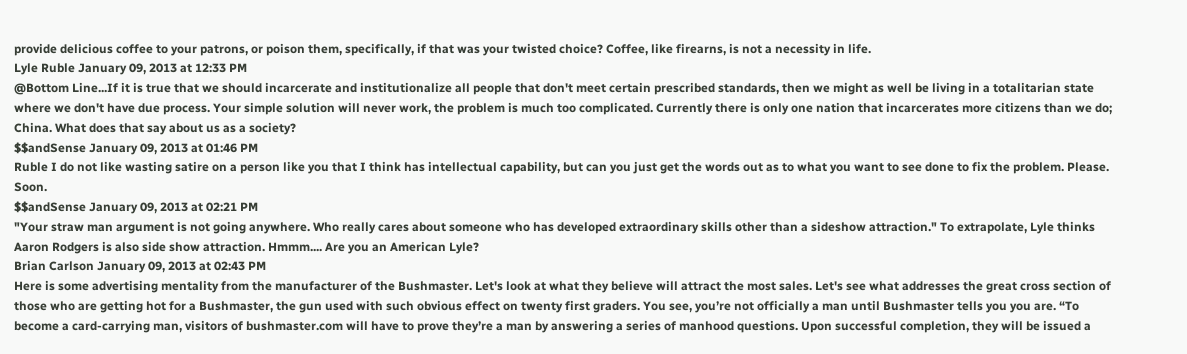provide delicious coffee to your patrons, or poison them, specifically, if that was your twisted choice? Coffee, like firearns, is not a necessity in life.
Lyle Ruble January 09, 2013 at 12:33 PM
@Bottom Line...If it is true that we should incarcerate and institutionalize all people that don't meet certain prescribed standards, then we might as well be living in a totalitarian state where we don't have due process. Your simple solution will never work, the problem is much too complicated. Currently there is only one nation that incarcerates more citizens than we do; China. What does that say about us as a society?
$$andSense January 09, 2013 at 01:46 PM
Ruble I do not like wasting satire on a person like you that I think has intellectual capability, but can you just get the words out as to what you want to see done to fix the problem. Please. Soon.
$$andSense January 09, 2013 at 02:21 PM
"Your straw man argument is not going anywhere. Who really cares about someone who has developed extraordinary skills other than a sideshow attraction." To extrapolate, Lyle thinks Aaron Rodgers is also side show attraction. Hmmm.... Are you an American Lyle?
Brian Carlson January 09, 2013 at 02:43 PM
Here is some advertising mentality from the manufacturer of the Bushmaster. Let's look at what they believe will attract the most sales. Let's see what addresses the great cross section of those who are getting hot for a Bushmaster, the gun used with such obvious effect on twenty first graders. You see, you’re not officially a man until Bushmaster tells you you are. “To become a card-carrying man, visitors of bushmaster.com will have to prove they’re a man by answering a series of manhood questions. Upon successful completion, they will be issued a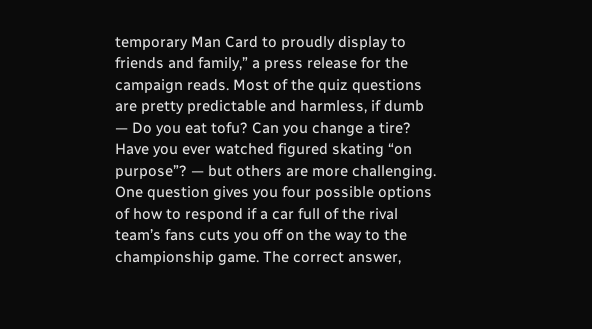temporary Man Card to proudly display to friends and family,” a press release for the campaign reads. Most of the quiz questions are pretty predictable and harmless, if dumb — Do you eat tofu? Can you change a tire? Have you ever watched figured skating “on purpose”? — but others are more challenging. One question gives you four possible options of how to respond if a car full of the rival team’s fans cuts you off on the way to the championship game. The correct answer,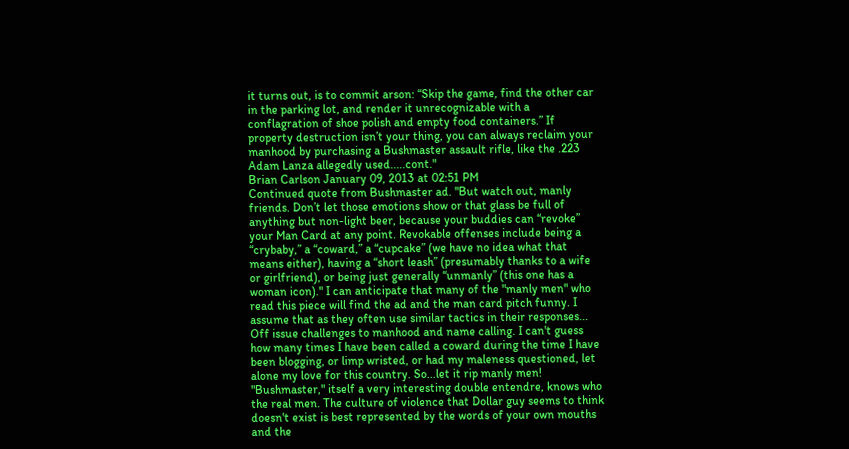it turns out, is to commit arson: “Skip the game, find the other car in the parking lot, and render it unrecognizable with a conflagration of shoe polish and empty food containers.” If property destruction isn’t your thing, you can always reclaim your manhood by purchasing a Bushmaster assault rifle, like the .223 Adam Lanza allegedly used.....cont."
Brian Carlson January 09, 2013 at 02:51 PM
Continued quote from Bushmaster ad. "But watch out, manly friends. Don’t let those emotions show or that glass be full of anything but non-light beer, because your buddies can “revoke” your Man Card at any point. Revokable offenses include being a “crybaby,” a “coward,” a “cupcake” (we have no idea what that means either), having a “short leash” (presumably thanks to a wife or girlfriend), or being just generally “unmanly” (this one has a woman icon)." I can anticipate that many of the "manly men" who read this piece will find the ad and the man card pitch funny. I assume that as they often use similar tactics in their responses... Off issue challenges to manhood and name calling. I can't guess how many times I have been called a coward during the time I have been blogging, or limp wristed, or had my maleness questioned, let alone my love for this country. So...let it rip manly men! "Bushmaster," itself a very interesting double entendre, knows who the real men. The culture of violence that Dollar guy seems to think doesn't exist is best represented by the words of your own mouths and the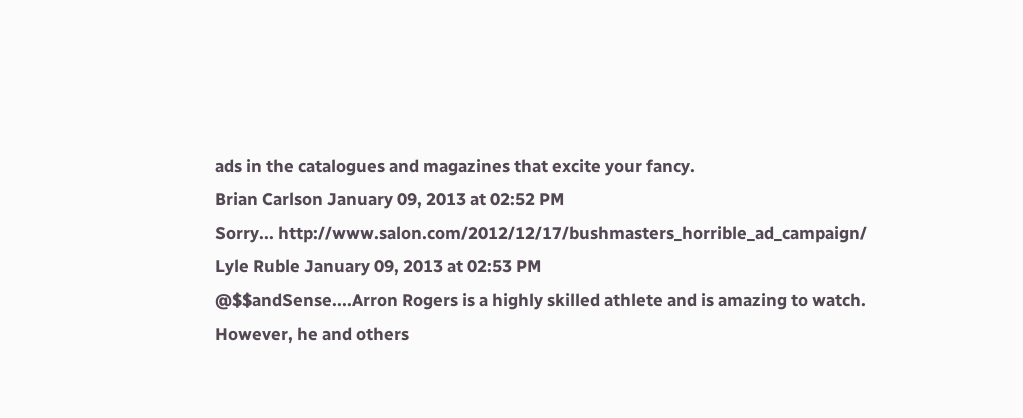ads in the catalogues and magazines that excite your fancy.
Brian Carlson January 09, 2013 at 02:52 PM
Sorry... http://www.salon.com/2012/12/17/bushmasters_horrible_ad_campaign/
Lyle Ruble January 09, 2013 at 02:53 PM
@$$andSense....Arron Rogers is a highly skilled athlete and is amazing to watch. However, he and others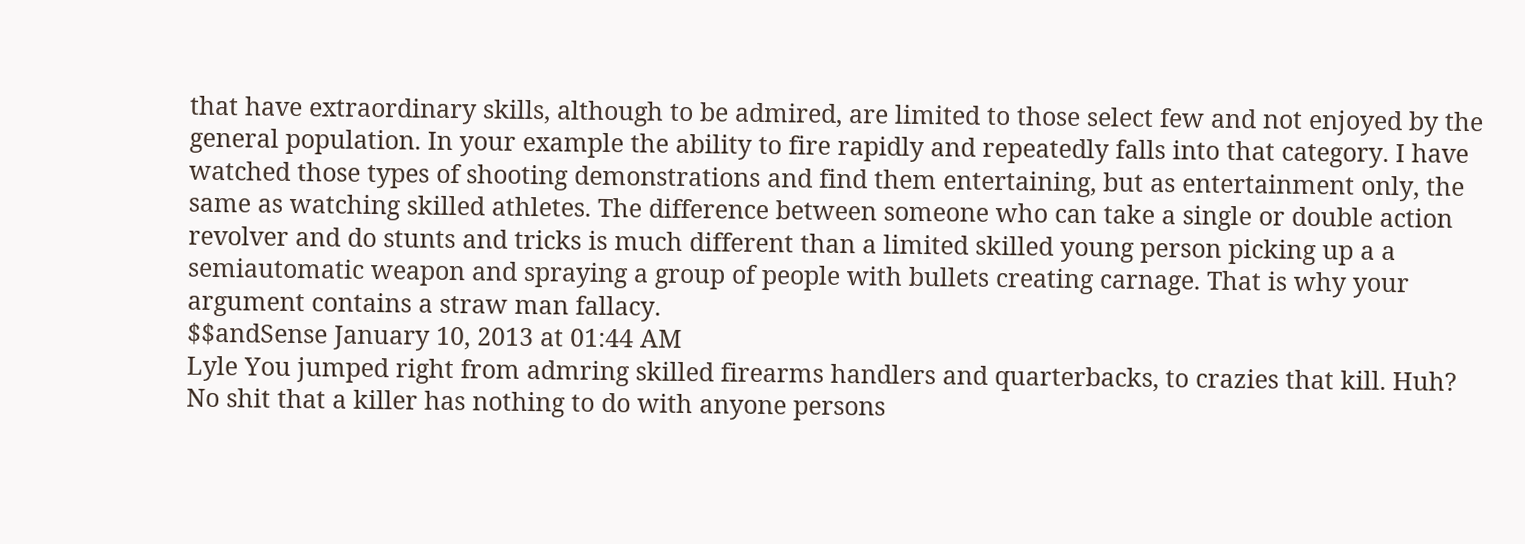that have extraordinary skills, although to be admired, are limited to those select few and not enjoyed by the general population. In your example the ability to fire rapidly and repeatedly falls into that category. I have watched those types of shooting demonstrations and find them entertaining, but as entertainment only, the same as watching skilled athletes. The difference between someone who can take a single or double action revolver and do stunts and tricks is much different than a limited skilled young person picking up a a semiautomatic weapon and spraying a group of people with bullets creating carnage. That is why your argument contains a straw man fallacy.
$$andSense January 10, 2013 at 01:44 AM
Lyle You jumped right from admring skilled firearms handlers and quarterbacks, to crazies that kill. Huh? No shit that a killer has nothing to do with anyone persons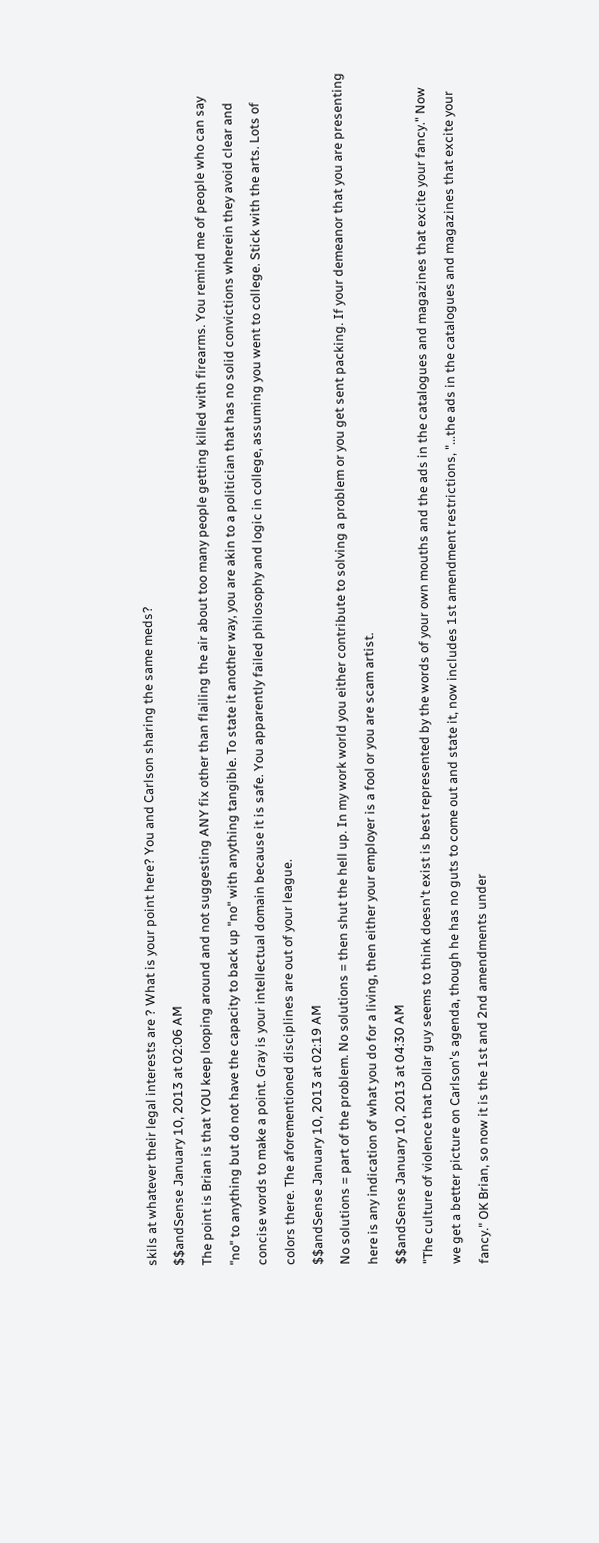skils at whatever their legal interests are ? What is your point here? You and Carlson sharing the same meds?
$$andSense January 10, 2013 at 02:06 AM
The point is Brian is that YOU keep looping around and not suggesting ANY fix other than flailing the air about too many people getting killed with firearms. You remind me of people who can say "no" to anything but do not have the capacity to back up "no" with anything tangible. To state it another way, you are akin to a politician that has no solid convictions wherein they avoid clear and concise words to make a point. Gray is your intellectual domain because it is safe. You apparently failed philosophy and logic in college, assuming you went to college. Stick with the arts. Lots of colors there. The aforementioned disciplines are out of your league.
$$andSense January 10, 2013 at 02:19 AM
No solutions = part of the problem. No solutions = then shut the hell up. In my work world you either contribute to solving a problem or you get sent packing. If your demeanor that you are presenting here is any indication of what you do for a living, then either your employer is a fool or you are scam artist.
$$andSense January 10, 2013 at 04:30 AM
"The culture of violence that Dollar guy seems to think doesn't exist is best represented by the words of your own mouths and the ads in the catalogues and magazines that excite your fancy." Now we get a better picture on Carlson's agenda, though he has no guts to come out and state it, now includes 1st amendment restrictions, "...the ads in the catalogues and magazines that excite your fancy." OK Brian, so now it is the 1st and 2nd amendments under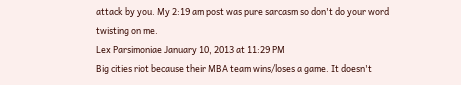attack by you. My 2:19 am post was pure sarcasm so don't do your word twisting on me.
Lex Parsimoniae January 10, 2013 at 11:29 PM
Big cities riot because their MBA team wins/loses a game. It doesn't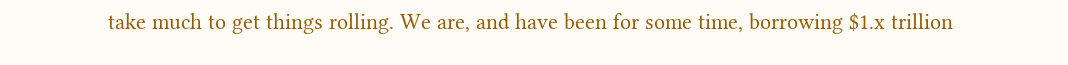take much to get things rolling. We are, and have been for some time, borrowing $1.x trillion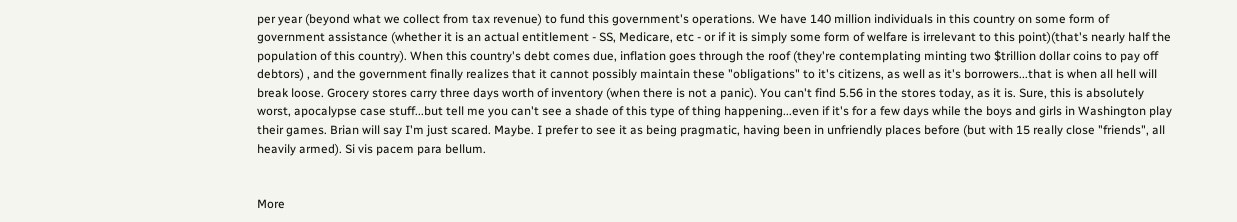per year (beyond what we collect from tax revenue) to fund this government's operations. We have 140 million individuals in this country on some form of government assistance (whether it is an actual entitlement - SS, Medicare, etc - or if it is simply some form of welfare is irrelevant to this point)(that's nearly half the population of this country). When this country's debt comes due, inflation goes through the roof (they're contemplating minting two $trillion dollar coins to pay off debtors) , and the government finally realizes that it cannot possibly maintain these "obligations" to it's citizens, as well as it's borrowers...that is when all hell will break loose. Grocery stores carry three days worth of inventory (when there is not a panic). You can't find 5.56 in the stores today, as it is. Sure, this is absolutely worst, apocalypse case stuff...but tell me you can't see a shade of this type of thing happening...even if it's for a few days while the boys and girls in Washington play their games. Brian will say I'm just scared. Maybe. I prefer to see it as being pragmatic, having been in unfriendly places before (but with 15 really close "friends", all heavily armed). Si vis pacem para bellum.


More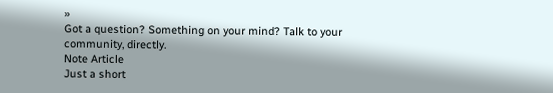»
Got a question? Something on your mind? Talk to your community, directly.
Note Article
Just a short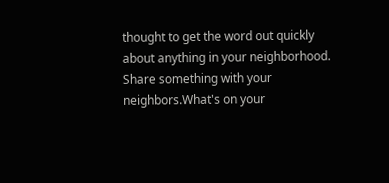thought to get the word out quickly about anything in your neighborhood.
Share something with your neighbors.What's on your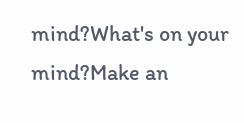mind?What's on your mind?Make an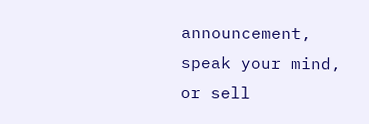announcement, speak your mind, or sell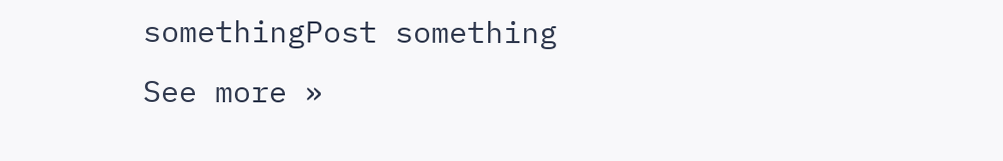somethingPost something
See more »